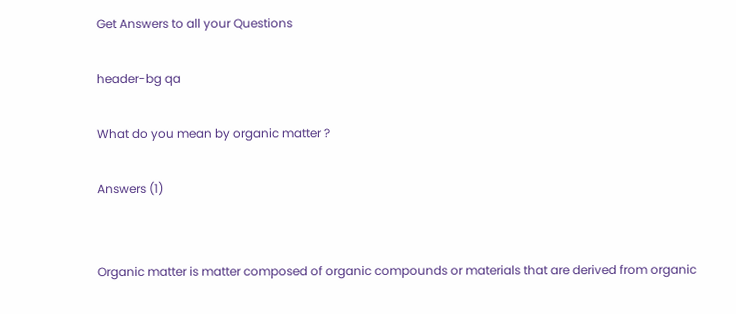Get Answers to all your Questions

header-bg qa

What do you mean by organic matter ?

Answers (1)


Organic matter is matter composed of organic compounds or materials that are derived from organic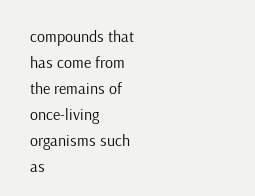compounds that has come from the remains of once-living organisms such as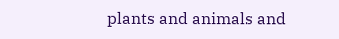plants and animals and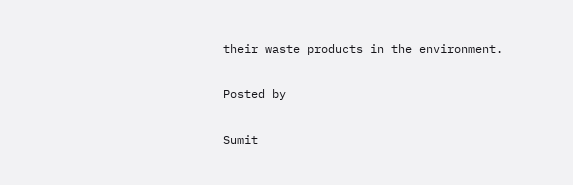their waste products in the environment.

Posted by

Sumit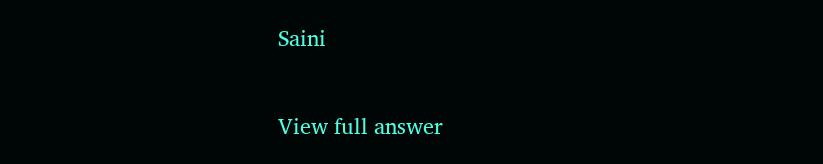Saini

View full answer